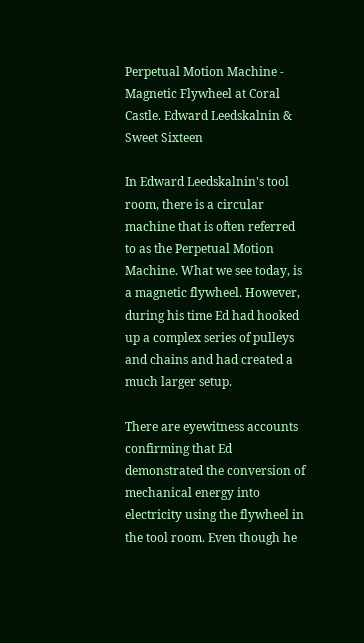Perpetual Motion Machine - Magnetic Flywheel at Coral Castle. Edward Leedskalnin & Sweet Sixteen

In Edward Leedskalnin's tool room, there is a circular machine that is often referred to as the Perpetual Motion Machine. What we see today, is a magnetic flywheel. However, during his time Ed had hooked up a complex series of pulleys and chains and had created a much larger setup.

There are eyewitness accounts confirming that Ed demonstrated the conversion of mechanical energy into electricity using the flywheel in the tool room. Even though he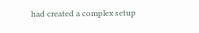had created a complex setup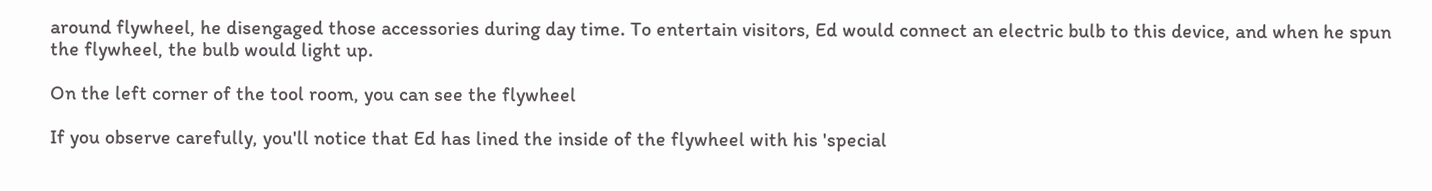around flywheel, he disengaged those accessories during day time. To entertain visitors, Ed would connect an electric bulb to this device, and when he spun the flywheel, the bulb would light up.

On the left corner of the tool room, you can see the flywheel

If you observe carefully, you'll notice that Ed has lined the inside of the flywheel with his 'special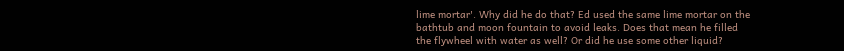lime mortar'. Why did he do that? Ed used the same lime mortar on the bathtub and moon fountain to avoid leaks. Does that mean he filled the flywheel with water as well? Or did he use some other liquid?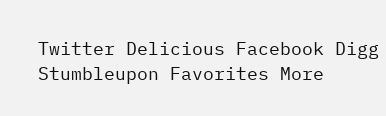Twitter Delicious Facebook Digg Stumbleupon Favorites More